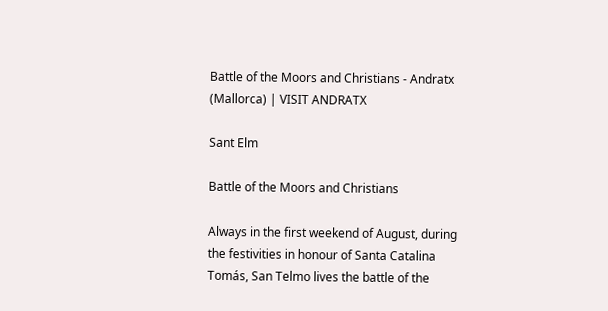Battle of the Moors and Christians - Andratx (Mallorca) | VISIT ANDRATX

Sant Elm

Battle of the Moors and Christians

Always in the first weekend of August, during the festivities in honour of Santa Catalina Tomás, San Telmo lives the battle of the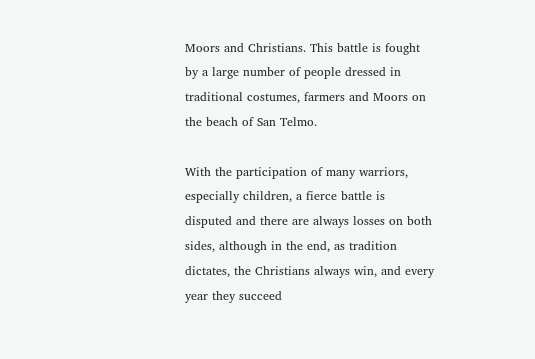Moors and Christians. This battle is fought by a large number of people dressed in traditional costumes, farmers and Moors on the beach of San Telmo.

With the participation of many warriors, especially children, a fierce battle is disputed and there are always losses on both sides, although in the end, as tradition dictates, the Christians always win, and every year they succeed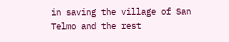in saving the village of San Telmo and the rest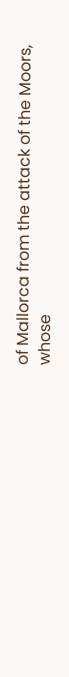of Mallorca from the attack of the Moors, whose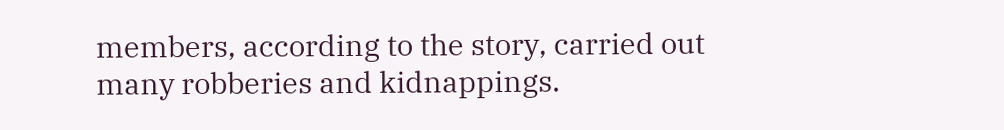members, according to the story, carried out many robberies and kidnappings.